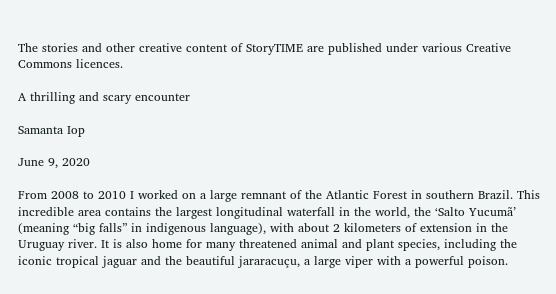The stories and other creative content of StoryTIME are published under various Creative Commons licences.

A thrilling and scary encounter

Samanta Iop

June 9, 2020

From 2008 to 2010 I worked on a large remnant of the Atlantic Forest in southern Brazil. This incredible area contains the largest longitudinal waterfall in the world, the ‘Salto Yucumã’ (meaning “big falls” in indigenous language), with about 2 kilometers of extension in the Uruguay river. It is also home for many threatened animal and plant species, including the iconic tropical jaguar and the beautiful jararacuçu, a large viper with a powerful poison.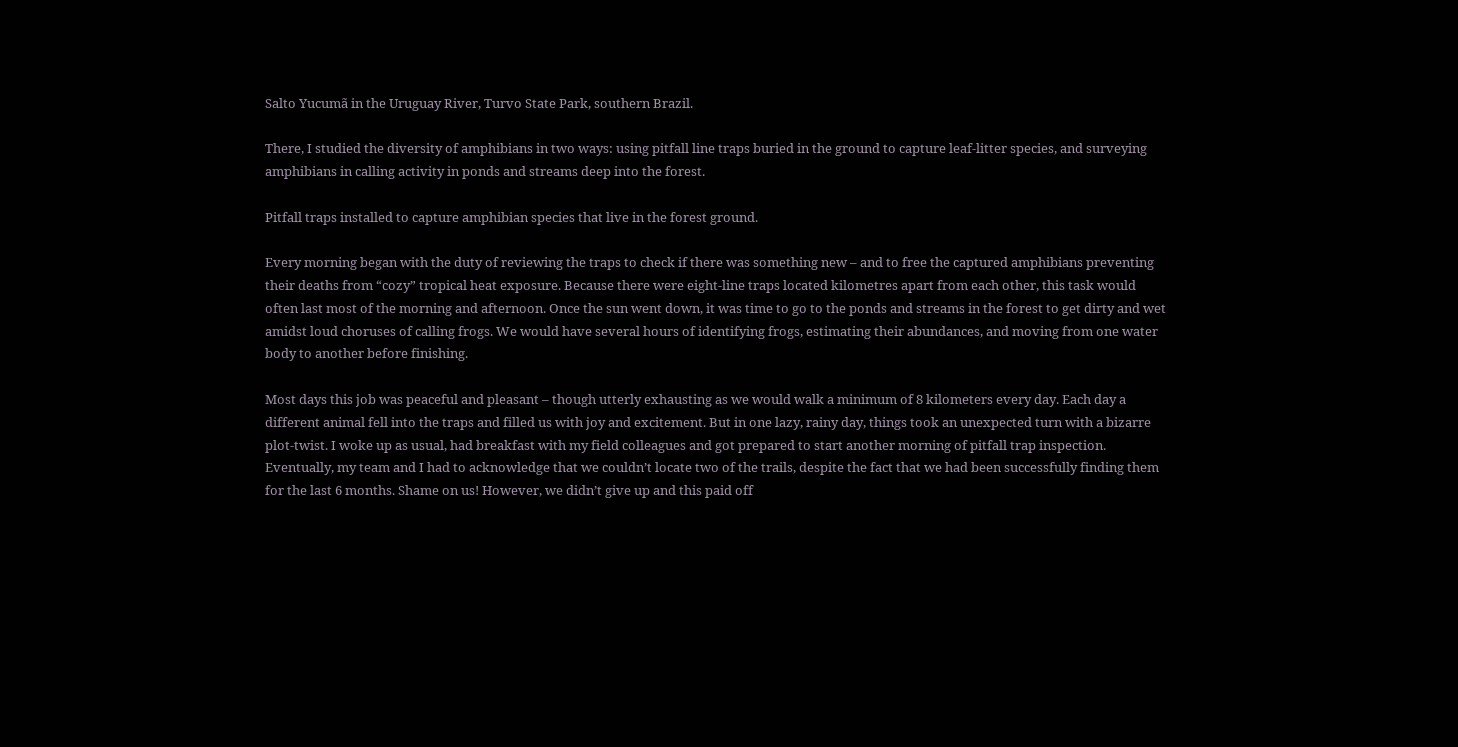Salto Yucumã in the Uruguay River, Turvo State Park, southern Brazil.

There, I studied the diversity of amphibians in two ways: using pitfall line traps buried in the ground to capture leaf-litter species, and surveying amphibians in calling activity in ponds and streams deep into the forest.

Pitfall traps installed to capture amphibian species that live in the forest ground.

Every morning began with the duty of reviewing the traps to check if there was something new – and to free the captured amphibians preventing their deaths from “cozy” tropical heat exposure. Because there were eight-line traps located kilometres apart from each other, this task would often last most of the morning and afternoon. Once the sun went down, it was time to go to the ponds and streams in the forest to get dirty and wet amidst loud choruses of calling frogs. We would have several hours of identifying frogs, estimating their abundances, and moving from one water body to another before finishing.

Most days this job was peaceful and pleasant – though utterly exhausting as we would walk a minimum of 8 kilometers every day. Each day a different animal fell into the traps and filled us with joy and excitement. But in one lazy, rainy day, things took an unexpected turn with a bizarre plot-twist. I woke up as usual, had breakfast with my field colleagues and got prepared to start another morning of pitfall trap inspection. Eventually, my team and I had to acknowledge that we couldn’t locate two of the trails, despite the fact that we had been successfully finding them for the last 6 months. Shame on us! However, we didn’t give up and this paid off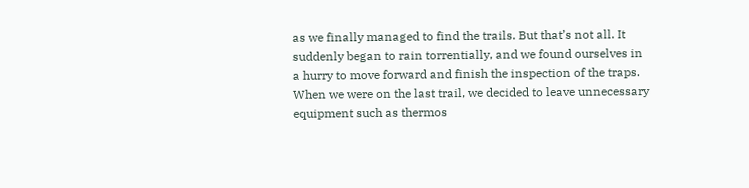as we finally managed to find the trails. But that’s not all. It suddenly began to rain torrentially, and we found ourselves in a hurry to move forward and finish the inspection of the traps. When we were on the last trail, we decided to leave unnecessary equipment such as thermos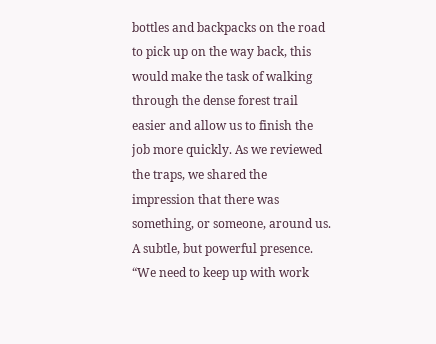bottles and backpacks on the road to pick up on the way back, this would make the task of walking through the dense forest trail easier and allow us to finish the job more quickly. As we reviewed the traps, we shared the impression that there was something, or someone, around us. A subtle, but powerful presence. “We need to keep up with work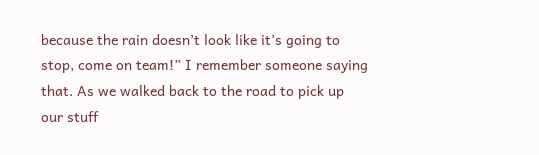because the rain doesn’t look like it’s going to stop, come on team!” I remember someone saying that. As we walked back to the road to pick up our stuff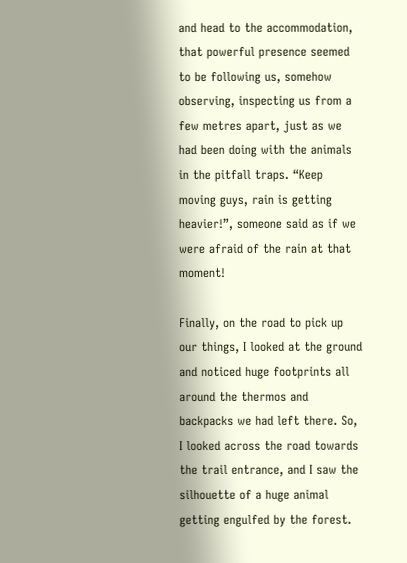and head to the accommodation, that powerful presence seemed to be following us, somehow observing, inspecting us from a few metres apart, just as we had been doing with the animals in the pitfall traps. “Keep moving guys, rain is getting heavier!”, someone said as if we were afraid of the rain at that moment!

Finally, on the road to pick up our things, I looked at the ground and noticed huge footprints all around the thermos and backpacks we had left there. So, I looked across the road towards the trail entrance, and I saw the silhouette of a huge animal getting engulfed by the forest.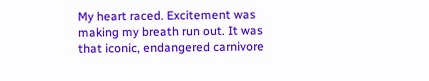My heart raced. Excitement was making my breath run out. It was that iconic, endangered carnivore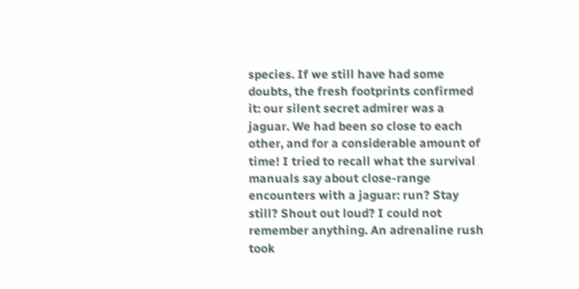species. If we still have had some doubts, the fresh footprints confirmed it: our silent secret admirer was a jaguar. We had been so close to each other, and for a considerable amount of time! I tried to recall what the survival manuals say about close-range encounters with a jaguar: run? Stay still? Shout out loud? I could not remember anything. An adrenaline rush took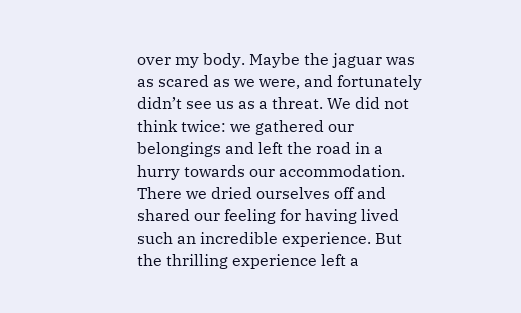over my body. Maybe the jaguar was as scared as we were, and fortunately didn’t see us as a threat. We did not think twice: we gathered our belongings and left the road in a hurry towards our accommodation. There we dried ourselves off and shared our feeling for having lived such an incredible experience. But the thrilling experience left a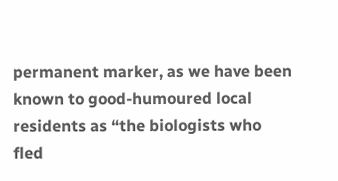permanent marker, as we have been known to good-humoured local residents as “the biologists who fled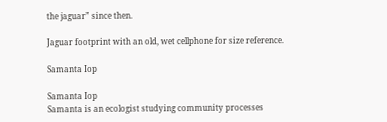the jaguar” since then.

Jaguar footprint with an old, wet cellphone for size reference.

Samanta Iop

Samanta Iop
Samanta is an ecologist studying community processes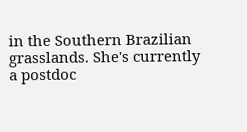in the Southern Brazilian grasslands. She's currently a postdoc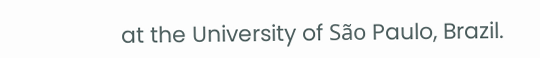at the University of São Paulo, Brazil.